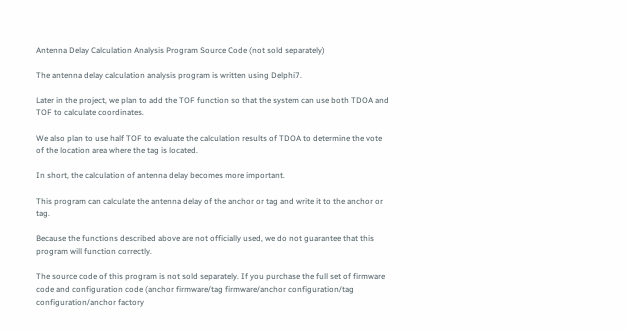Antenna Delay Calculation Analysis Program Source Code (not sold separately)

The antenna delay calculation analysis program is written using Delphi7.

Later in the project, we plan to add the TOF function so that the system can use both TDOA and TOF to calculate coordinates.

We also plan to use half TOF to evaluate the calculation results of TDOA to determine the vote of the location area where the tag is located.

In short, the calculation of antenna delay becomes more important.

This program can calculate the antenna delay of the anchor or tag and write it to the anchor or tag.

Because the functions described above are not officially used, we do not guarantee that this program will function correctly.

The source code of this program is not sold separately. If you purchase the full set of firmware code and configuration code (anchor firmware/tag firmware/anchor configuration/tag configuration/anchor factory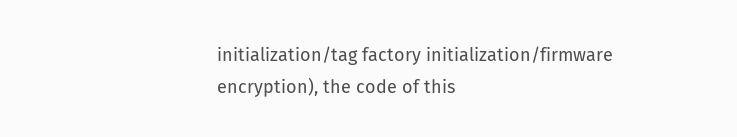initialization/tag factory initialization/firmware encryption), the code of this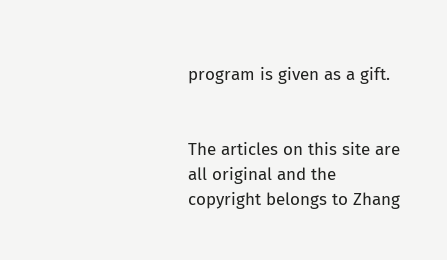program is given as a gift.


The articles on this site are all original and the copyright belongs to Zhang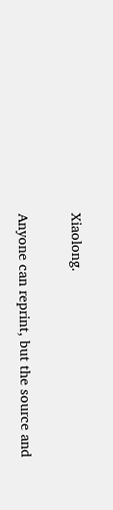Xiaolong.

Anyone can reprint, but the source and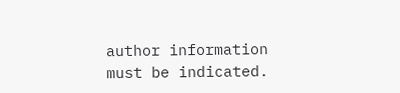author information must be indicated.